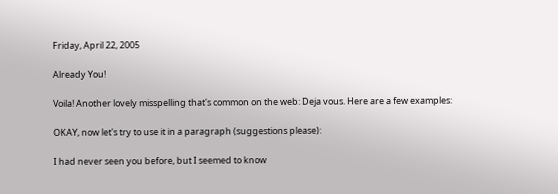Friday, April 22, 2005

Already You!

Voila! Another lovely misspelling that's common on the web: Deja vous. Here are a few examples:

OKAY, now let's try to use it in a paragraph (suggestions please):

I had never seen you before, but I seemed to know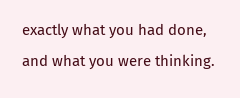exactly what you had done, and what you were thinking.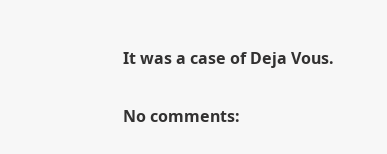It was a case of Deja Vous.

No comments: